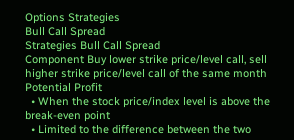Options Strategies
Bull Call Spread
Strategies Bull Call Spread
Component Buy lower strike price/level call, sell higher strike price/level call of the same month
Potential Profit
  • When the stock price/index level is above the break-even point
  • Limited to the difference between the two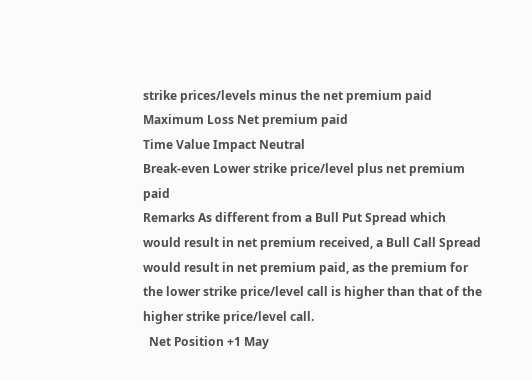strike prices/levels minus the net premium paid
Maximum Loss Net premium paid
Time Value Impact Neutral
Break-even Lower strike price/level plus net premium paid
Remarks As different from a Bull Put Spread which would result in net premium received, a Bull Call Spread would result in net premium paid, as the premium for the lower strike price/level call is higher than that of the higher strike price/level call.
  Net Position +1 May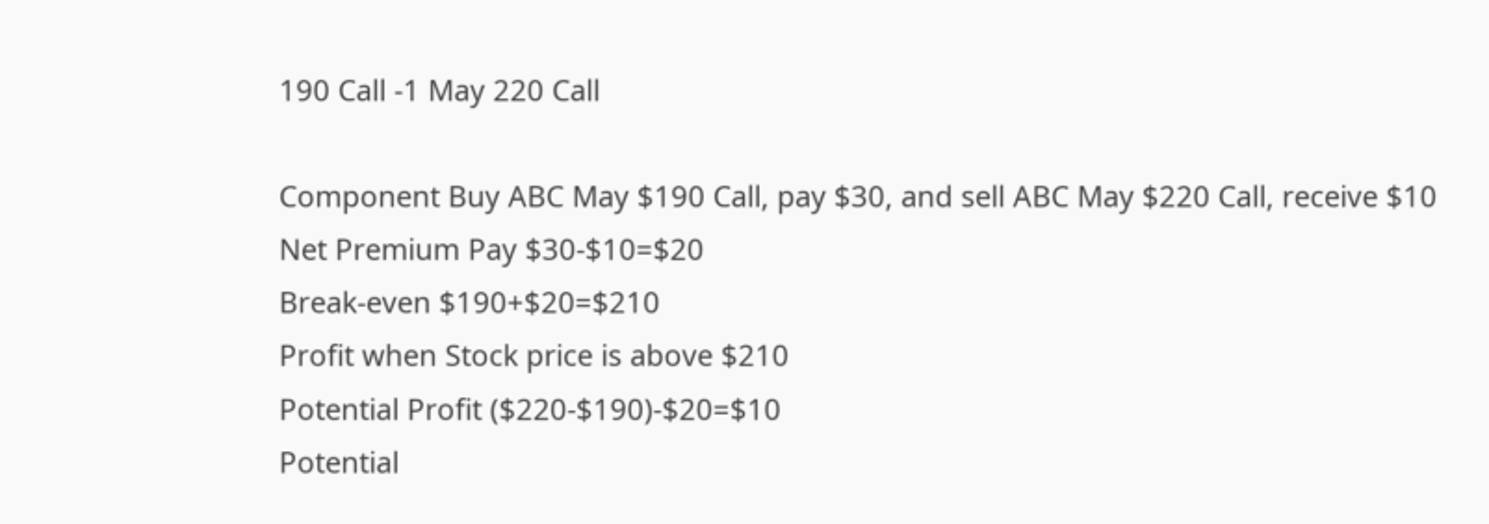190 Call -1 May 220 Call

Component Buy ABC May $190 Call, pay $30, and sell ABC May $220 Call, receive $10
Net Premium Pay $30-$10=$20
Break-even $190+$20=$210
Profit when Stock price is above $210
Potential Profit ($220-$190)-$20=$10
Potential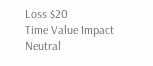Loss $20
Time Value Impact Neutral